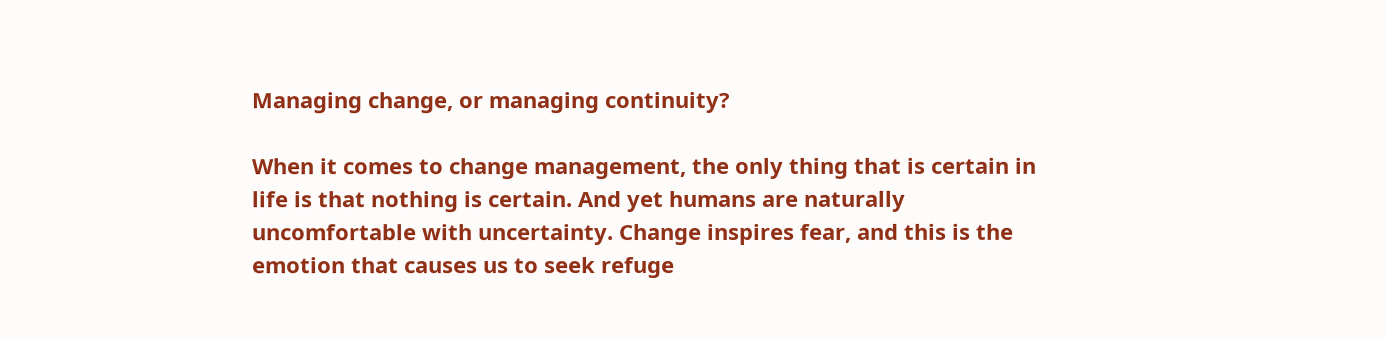Managing change, or managing continuity?

When it comes to change management, the only thing that is certain in life is that nothing is certain. And yet humans are naturally uncomfortable with uncertainty. Change inspires fear, and this is the emotion that causes us to seek refuge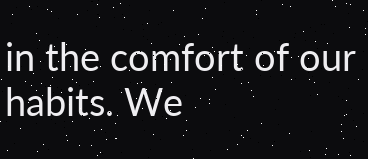in the comfort of our habits. We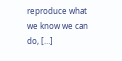reproduce what we know we can do, […]